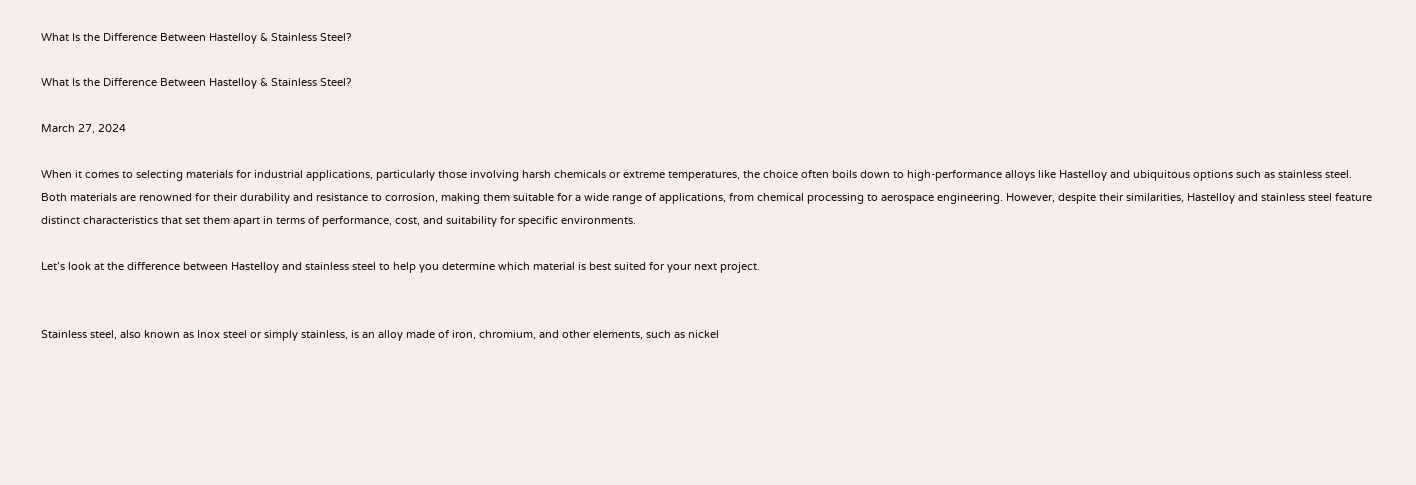What Is the Difference Between Hastelloy & Stainless Steel?

What Is the Difference Between Hastelloy & Stainless Steel?

March 27, 2024

When it comes to selecting materials for industrial applications, particularly those involving harsh chemicals or extreme temperatures, the choice often boils down to high-performance alloys like Hastelloy and ubiquitous options such as stainless steel. Both materials are renowned for their durability and resistance to corrosion, making them suitable for a wide range of applications, from chemical processing to aerospace engineering. However, despite their similarities, Hastelloy and stainless steel feature distinct characteristics that set them apart in terms of performance, cost, and suitability for specific environments.

Let’s look at the difference between Hastelloy and stainless steel to help you determine which material is best suited for your next project.


Stainless steel, also known as Inox steel or simply stainless, is an alloy made of iron, chromium, and other elements, such as nickel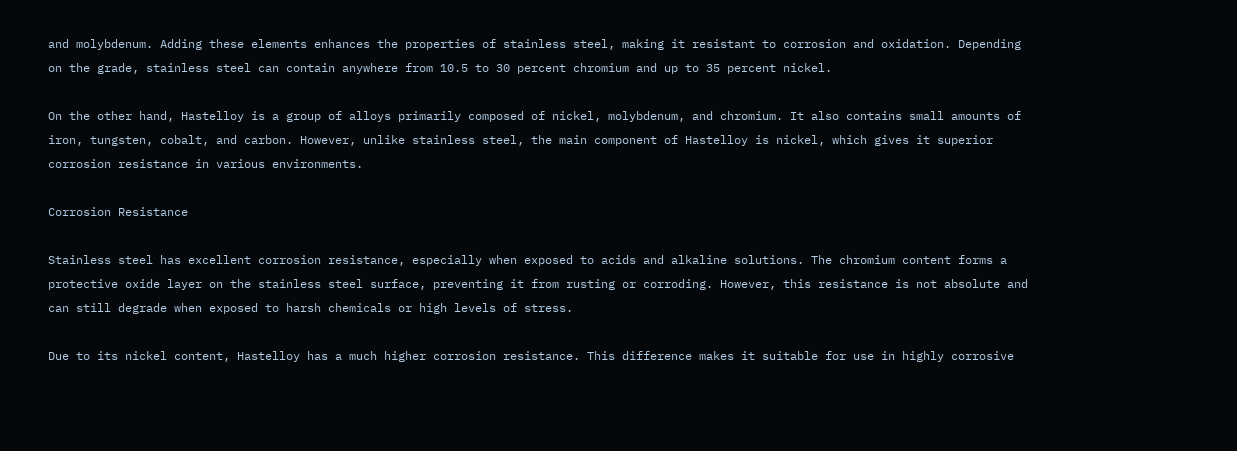and molybdenum. Adding these elements enhances the properties of stainless steel, making it resistant to corrosion and oxidation. Depending on the grade, stainless steel can contain anywhere from 10.5 to 30 percent chromium and up to 35 percent nickel.

On the other hand, Hastelloy is a group of alloys primarily composed of nickel, molybdenum, and chromium. It also contains small amounts of iron, tungsten, cobalt, and carbon. However, unlike stainless steel, the main component of Hastelloy is nickel, which gives it superior corrosion resistance in various environments.

Corrosion Resistance

Stainless steel has excellent corrosion resistance, especially when exposed to acids and alkaline solutions. The chromium content forms a protective oxide layer on the stainless steel surface, preventing it from rusting or corroding. However, this resistance is not absolute and can still degrade when exposed to harsh chemicals or high levels of stress.

Due to its nickel content, Hastelloy has a much higher corrosion resistance. This difference makes it suitable for use in highly corrosive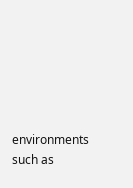environments such as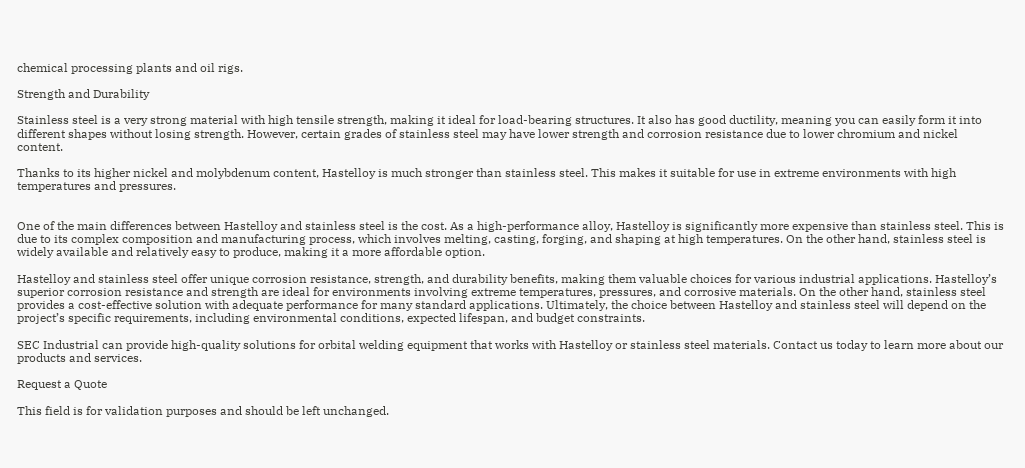chemical processing plants and oil rigs.

Strength and Durability

Stainless steel is a very strong material with high tensile strength, making it ideal for load-bearing structures. It also has good ductility, meaning you can easily form it into different shapes without losing strength. However, certain grades of stainless steel may have lower strength and corrosion resistance due to lower chromium and nickel content.

Thanks to its higher nickel and molybdenum content, Hastelloy is much stronger than stainless steel. This makes it suitable for use in extreme environments with high temperatures and pressures.


One of the main differences between Hastelloy and stainless steel is the cost. As a high-performance alloy, Hastelloy is significantly more expensive than stainless steel. This is due to its complex composition and manufacturing process, which involves melting, casting, forging, and shaping at high temperatures. On the other hand, stainless steel is widely available and relatively easy to produce, making it a more affordable option.

Hastelloy and stainless steel offer unique corrosion resistance, strength, and durability benefits, making them valuable choices for various industrial applications. Hastelloy’s superior corrosion resistance and strength are ideal for environments involving extreme temperatures, pressures, and corrosive materials. On the other hand, stainless steel provides a cost-effective solution with adequate performance for many standard applications. Ultimately, the choice between Hastelloy and stainless steel will depend on the project’s specific requirements, including environmental conditions, expected lifespan, and budget constraints.

SEC Industrial can provide high-quality solutions for orbital welding equipment that works with Hastelloy or stainless steel materials. Contact us today to learn more about our products and services.

Request a Quote

This field is for validation purposes and should be left unchanged.